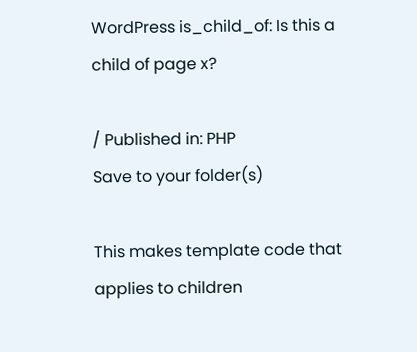WordPress is_child_of: Is this a child of page x?

/ Published in: PHP
Save to your folder(s)

This makes template code that applies to children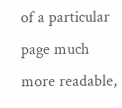of a particular page much more readable,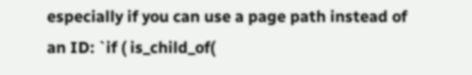especially if you can use a page path instead of an ID: `if ( is_child_of(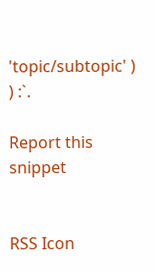'topic/subtopic' ) ) :`.

Report this snippet


RSS Icon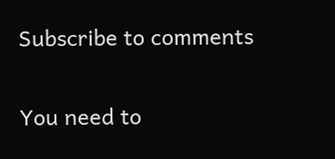Subscribe to comments

You need to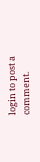login to post a comment.